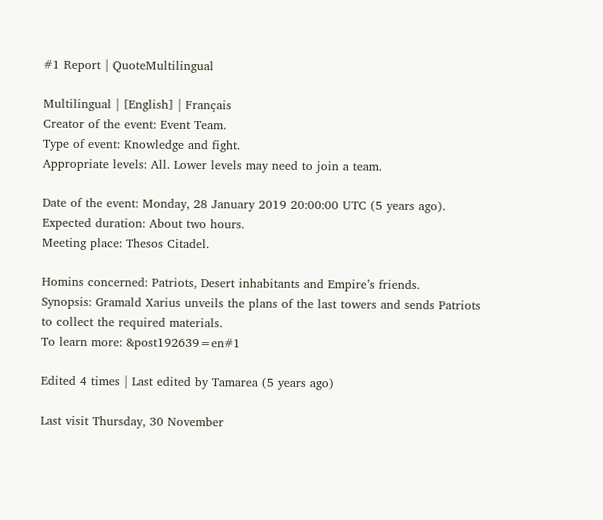#1 Report | QuoteMultilingual

Multilingual | [English] | Français
Creator of the event: Event Team.
Type of event: Knowledge and fight.
Appropriate levels: All. Lower levels may need to join a team.

Date of the event: Monday, 28 January 2019 20:00:00 UTC (5 years ago).
Expected duration: About two hours.
Meeting place: Thesos Citadel.

Homins concerned: Patriots, Desert inhabitants and Empire’s friends.
Synopsis: Gramald Xarius unveils the plans of the last towers and sends Patriots to collect the required materials.
To learn more: &post192639=en#1

Edited 4 times | Last edited by Tamarea (5 years ago)

Last visit Thursday, 30 November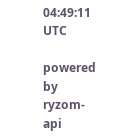04:49:11 UTC

powered by ryzom-api